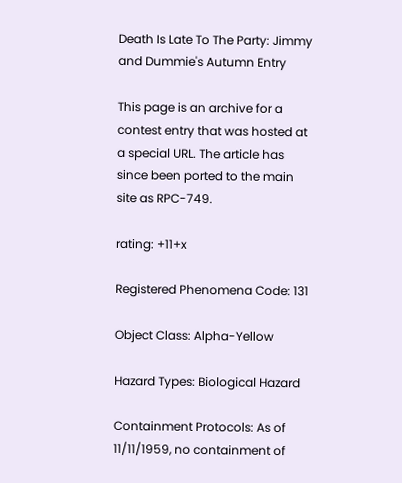Death Is Late To The Party: Jimmy and Dummie's Autumn Entry

This page is an archive for a contest entry that was hosted at a special URL. The article has since been ported to the main site as RPC-749.

rating: +11+x

Registered Phenomena Code: 131

Object Class: Alpha-Yellow

Hazard Types: Biological Hazard

Containment Protocols: As of 11/11/1959, no containment of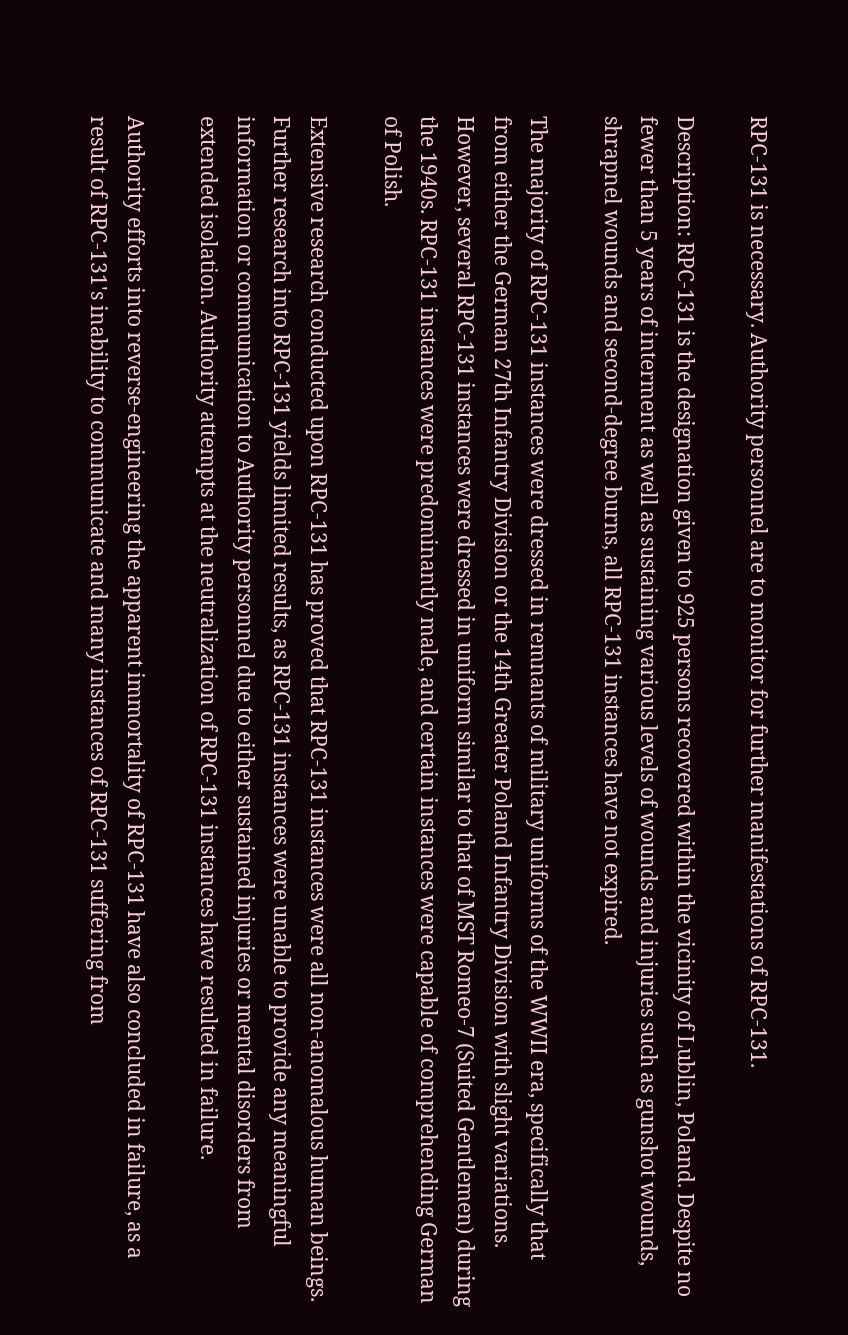RPC-131 is necessary. Authority personnel are to monitor for further manifestations of RPC-131.

Description: RPC-131 is the designation given to 925 persons recovered within the vicinity of Lublin, Poland. Despite no fewer than 5 years of interment as well as sustaining various levels of wounds and injuries such as gunshot wounds, shrapnel wounds and second-degree burns, all RPC-131 instances have not expired.

The majority of RPC-131 instances were dressed in remnants of military uniforms of the WWII era, specifically that from either the German 27th Infantry Division or the 14th Greater Poland Infantry Division with slight variations. However, several RPC-131 instances were dressed in uniform similar to that of MST Romeo-7 (Suited Gentlemen) during the 1940s. RPC-131 instances were predominantly male, and certain instances were capable of comprehending German of Polish.

Extensive research conducted upon RPC-131 has proved that RPC-131 instances were all non-anomalous human beings. Further research into RPC-131 yields limited results, as RPC-131 instances were unable to provide any meaningful information or communication to Authority personnel due to either sustained injuries or mental disorders from extended isolation. Authority attempts at the neutralization of RPC-131 instances have resulted in failure.

Authority efforts into reverse-engineering the apparent immortality of RPC-131 have also concluded in failure, as a result of RPC-131's inability to communicate and many instances of RPC-131 suffering from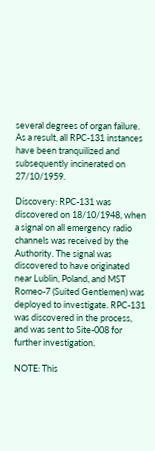several degrees of organ failure. As a result, all RPC-131 instances have been tranquilized and subsequently incinerated on 27/10/1959.

Discovery: RPC-131 was discovered on 18/10/1948, when a signal on all emergency radio channels was received by the Authority. The signal was discovered to have originated near Lublin, Poland, and MST Romeo-7 (Suited Gentlemen) was deployed to investigate. RPC-131 was discovered in the process, and was sent to Site-008 for further investigation.

NOTE: This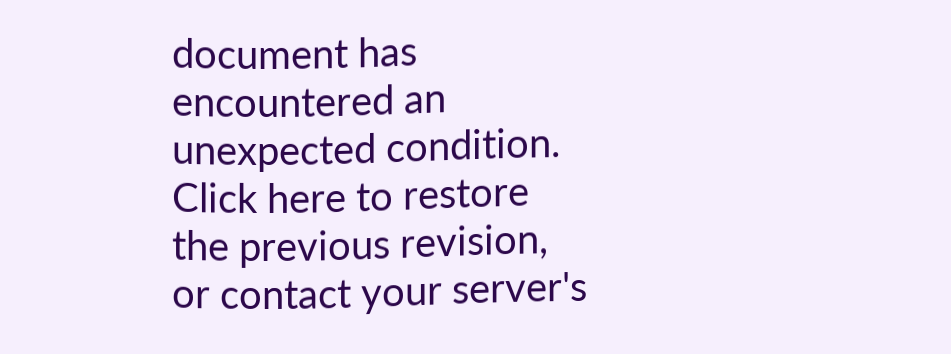document has encountered an unexpected condition. Click here to restore the previous revision, or contact your server's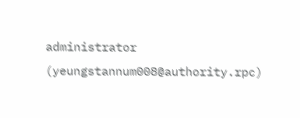administrator (yeungstannum008@authority.rpc)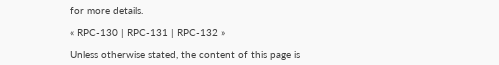for more details.

« RPC-130 | RPC-131 | RPC-132 »

Unless otherwise stated, the content of this page is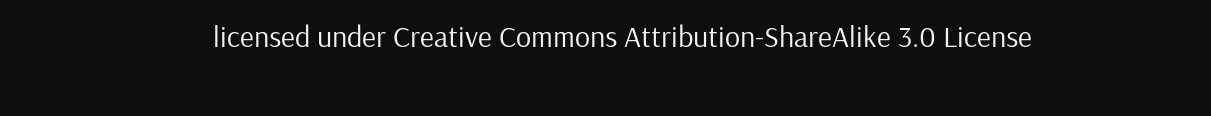licensed under Creative Commons Attribution-ShareAlike 3.0 License